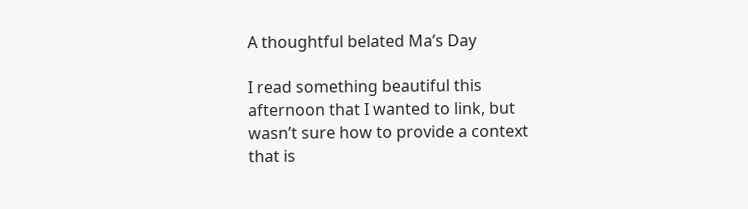A thoughtful belated Ma’s Day

I read something beautiful this afternoon that I wanted to link, but wasn’t sure how to provide a context that is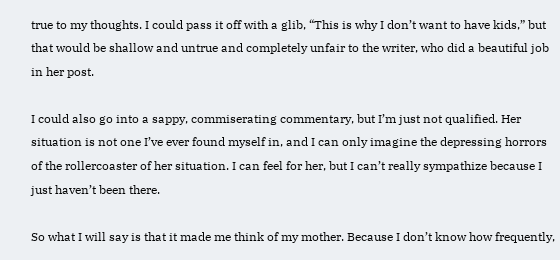true to my thoughts. I could pass it off with a glib, “This is why I don’t want to have kids,” but that would be shallow and untrue and completely unfair to the writer, who did a beautiful job in her post.

I could also go into a sappy, commiserating commentary, but I’m just not qualified. Her situation is not one I’ve ever found myself in, and I can only imagine the depressing horrors of the rollercoaster of her situation. I can feel for her, but I can’t really sympathize because I just haven’t been there.

So what I will say is that it made me think of my mother. Because I don’t know how frequently,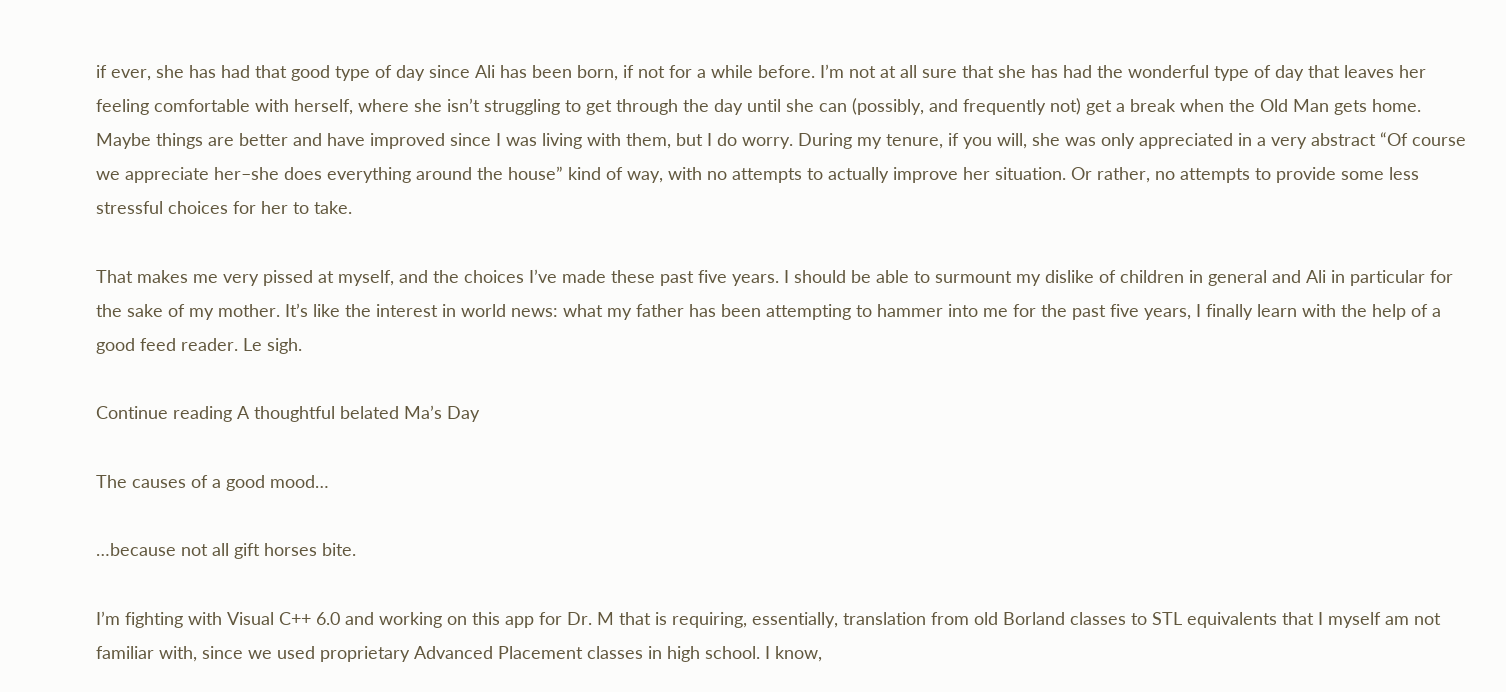if ever, she has had that good type of day since Ali has been born, if not for a while before. I’m not at all sure that she has had the wonderful type of day that leaves her feeling comfortable with herself, where she isn’t struggling to get through the day until she can (possibly, and frequently not) get a break when the Old Man gets home. Maybe things are better and have improved since I was living with them, but I do worry. During my tenure, if you will, she was only appreciated in a very abstract “Of course we appreciate her–she does everything around the house” kind of way, with no attempts to actually improve her situation. Or rather, no attempts to provide some less stressful choices for her to take.

That makes me very pissed at myself, and the choices I’ve made these past five years. I should be able to surmount my dislike of children in general and Ali in particular for the sake of my mother. It’s like the interest in world news: what my father has been attempting to hammer into me for the past five years, I finally learn with the help of a good feed reader. Le sigh.

Continue reading A thoughtful belated Ma’s Day

The causes of a good mood…

…because not all gift horses bite.

I’m fighting with Visual C++ 6.0 and working on this app for Dr. M that is requiring, essentially, translation from old Borland classes to STL equivalents that I myself am not familiar with, since we used proprietary Advanced Placement classes in high school. I know,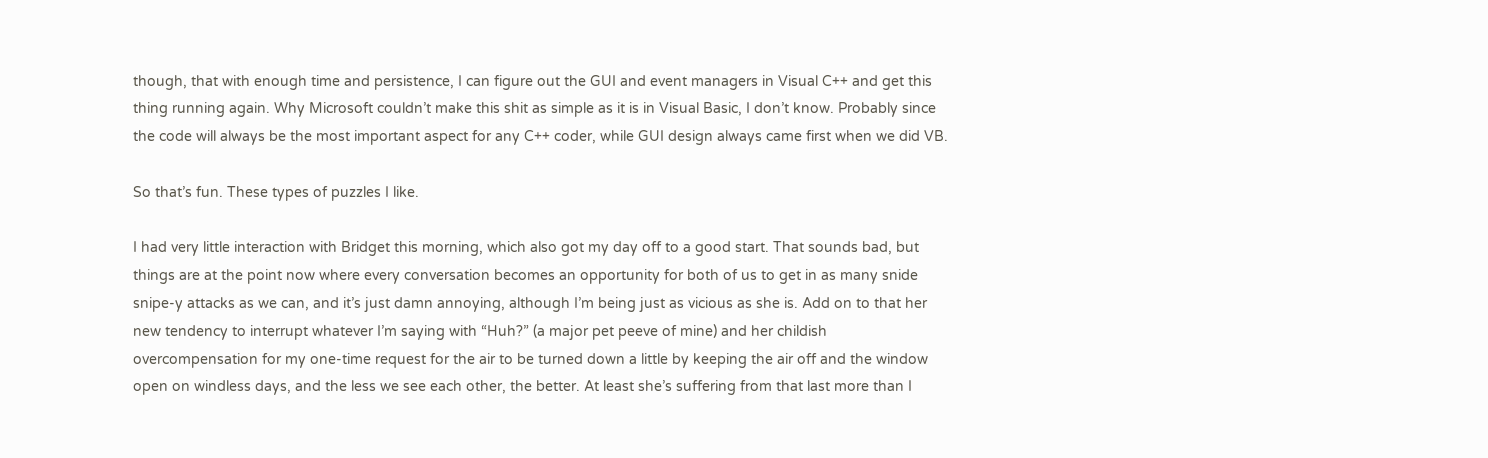though, that with enough time and persistence, I can figure out the GUI and event managers in Visual C++ and get this thing running again. Why Microsoft couldn’t make this shit as simple as it is in Visual Basic, I don’t know. Probably since the code will always be the most important aspect for any C++ coder, while GUI design always came first when we did VB.

So that’s fun. These types of puzzles I like.

I had very little interaction with Bridget this morning, which also got my day off to a good start. That sounds bad, but things are at the point now where every conversation becomes an opportunity for both of us to get in as many snide snipe-y attacks as we can, and it’s just damn annoying, although I’m being just as vicious as she is. Add on to that her new tendency to interrupt whatever I’m saying with “Huh?” (a major pet peeve of mine) and her childish overcompensation for my one-time request for the air to be turned down a little by keeping the air off and the window open on windless days, and the less we see each other, the better. At least she’s suffering from that last more than I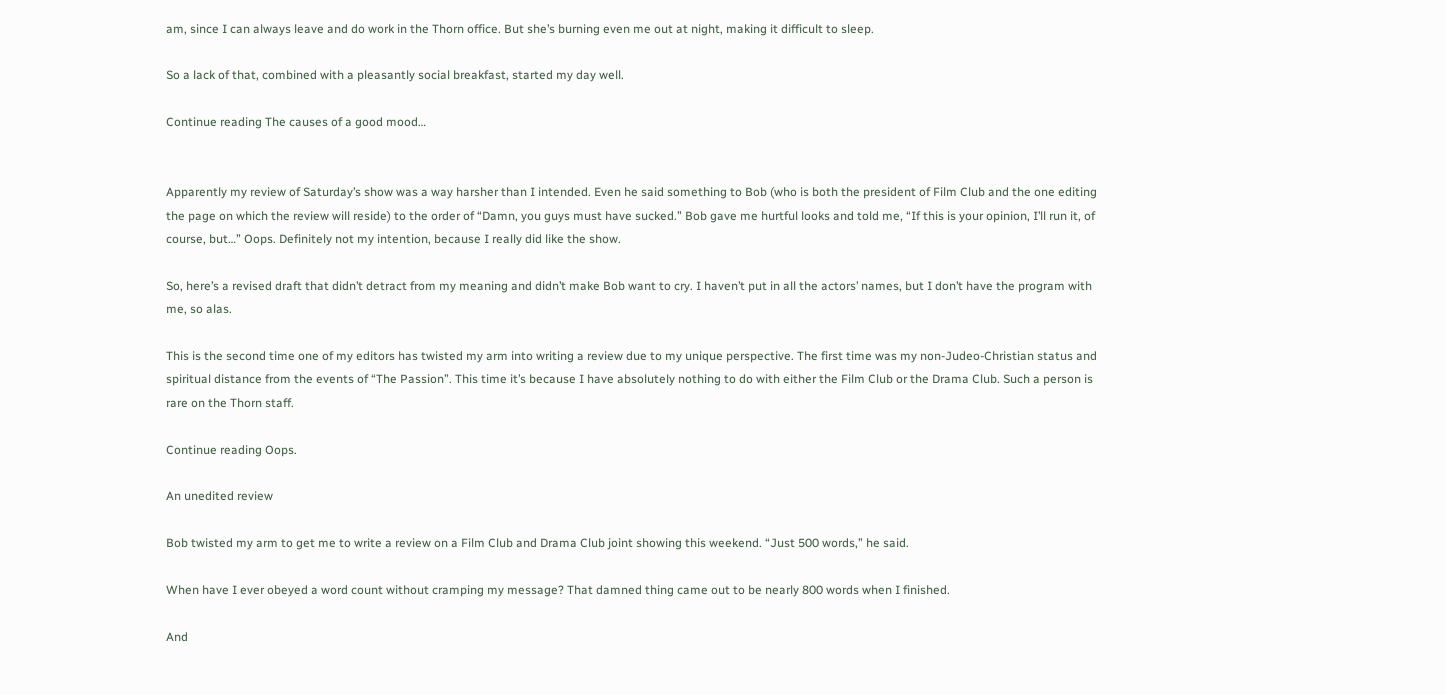am, since I can always leave and do work in the Thorn office. But she’s burning even me out at night, making it difficult to sleep.

So a lack of that, combined with a pleasantly social breakfast, started my day well.

Continue reading The causes of a good mood…


Apparently my review of Saturday’s show was a way harsher than I intended. Even he said something to Bob (who is both the president of Film Club and the one editing the page on which the review will reside) to the order of “Damn, you guys must have sucked.” Bob gave me hurtful looks and told me, “If this is your opinion, I’ll run it, of course, but…” Oops. Definitely not my intention, because I really did like the show.

So, here’s a revised draft that didn’t detract from my meaning and didn’t make Bob want to cry. I haven’t put in all the actors’ names, but I don’t have the program with me, so alas.

This is the second time one of my editors has twisted my arm into writing a review due to my unique perspective. The first time was my non-Judeo-Christian status and spiritual distance from the events of “The Passion”. This time it’s because I have absolutely nothing to do with either the Film Club or the Drama Club. Such a person is rare on the Thorn staff.

Continue reading Oops.

An unedited review

Bob twisted my arm to get me to write a review on a Film Club and Drama Club joint showing this weekend. “Just 500 words,” he said.

When have I ever obeyed a word count without cramping my message? That damned thing came out to be nearly 800 words when I finished.

And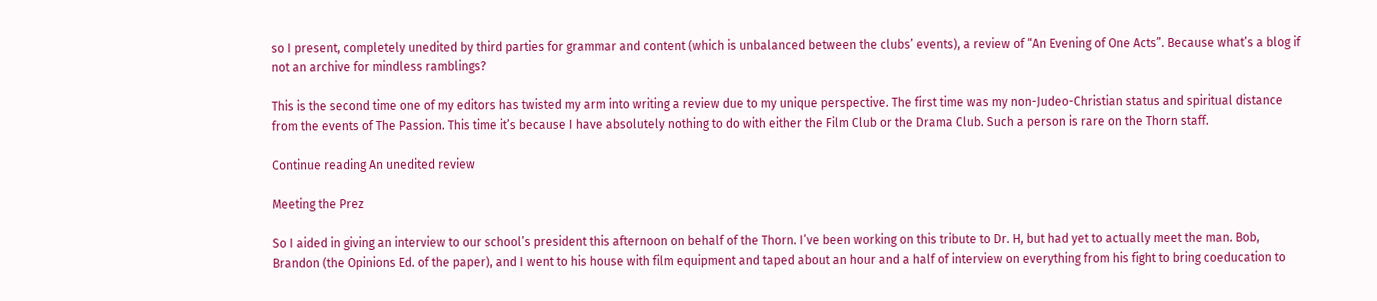so I present, completely unedited by third parties for grammar and content (which is unbalanced between the clubs’ events), a review of “An Evening of One Acts”. Because what’s a blog if not an archive for mindless ramblings?

This is the second time one of my editors has twisted my arm into writing a review due to my unique perspective. The first time was my non-Judeo-Christian status and spiritual distance from the events of The Passion. This time it’s because I have absolutely nothing to do with either the Film Club or the Drama Club. Such a person is rare on the Thorn staff.

Continue reading An unedited review

Meeting the Prez

So I aided in giving an interview to our school’s president this afternoon on behalf of the Thorn. I’ve been working on this tribute to Dr. H, but had yet to actually meet the man. Bob, Brandon (the Opinions Ed. of the paper), and I went to his house with film equipment and taped about an hour and a half of interview on everything from his fight to bring coeducation to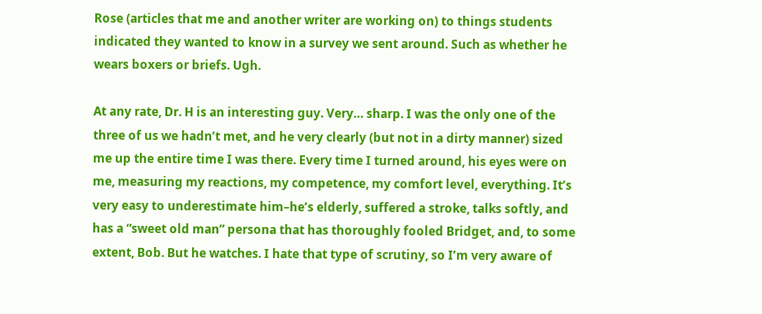Rose (articles that me and another writer are working on) to things students indicated they wanted to know in a survey we sent around. Such as whether he wears boxers or briefs. Ugh.

At any rate, Dr. H is an interesting guy. Very… sharp. I was the only one of the three of us we hadn’t met, and he very clearly (but not in a dirty manner) sized me up the entire time I was there. Every time I turned around, his eyes were on me, measuring my reactions, my competence, my comfort level, everything. It’s very easy to underestimate him–he’s elderly, suffered a stroke, talks softly, and has a “sweet old man” persona that has thoroughly fooled Bridget, and, to some extent, Bob. But he watches. I hate that type of scrutiny, so I’m very aware of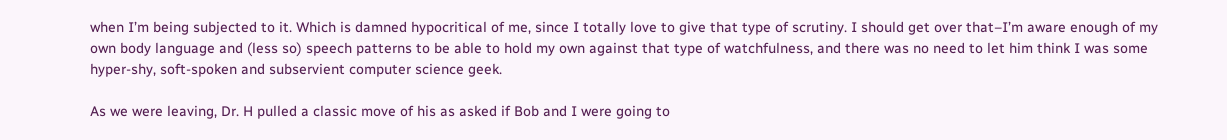when I’m being subjected to it. Which is damned hypocritical of me, since I totally love to give that type of scrutiny. I should get over that–I’m aware enough of my own body language and (less so) speech patterns to be able to hold my own against that type of watchfulness, and there was no need to let him think I was some hyper-shy, soft-spoken and subservient computer science geek.

As we were leaving, Dr. H pulled a classic move of his as asked if Bob and I were going to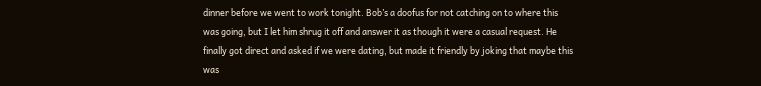dinner before we went to work tonight. Bob’s a doofus for not catching on to where this was going, but I let him shrug it off and answer it as though it were a casual request. He finally got direct and asked if we were dating, but made it friendly by joking that maybe this was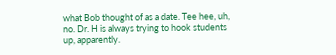what Bob thought of as a date. Tee hee, uh, no. Dr. H is always trying to hook students up, apparently.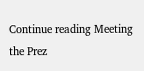Continue reading Meeting the Prez